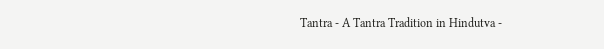Tantra - A Tantra Tradition in Hindutva -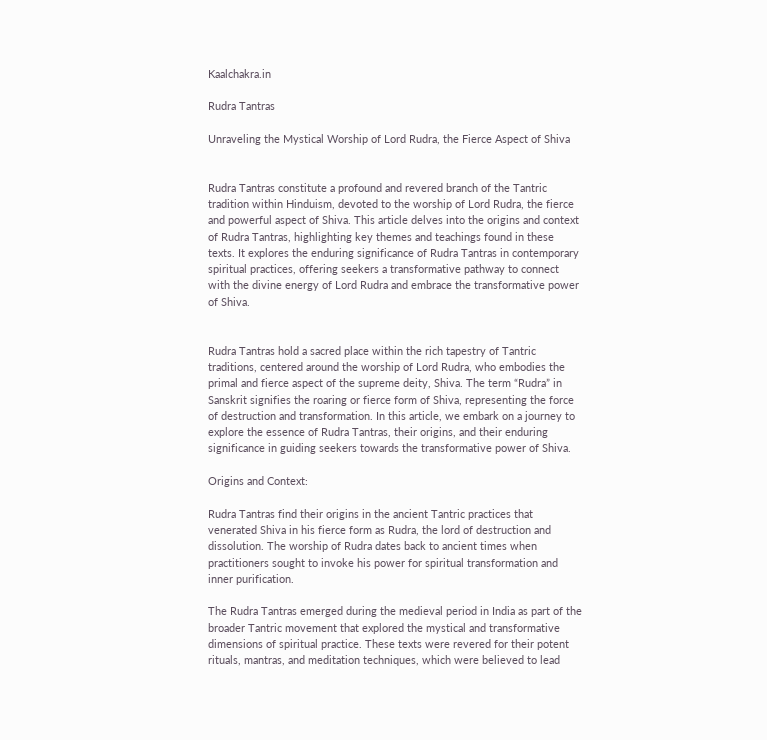Kaalchakra.in

Rudra Tantras

Unraveling the Mystical Worship of Lord Rudra, the Fierce Aspect of Shiva


Rudra Tantras constitute a profound and revered branch of the Tantric tradition within Hinduism, devoted to the worship of Lord Rudra, the fierce and powerful aspect of Shiva. This article delves into the origins and context of Rudra Tantras, highlighting key themes and teachings found in these texts. It explores the enduring significance of Rudra Tantras in contemporary spiritual practices, offering seekers a transformative pathway to connect with the divine energy of Lord Rudra and embrace the transformative power of Shiva.


Rudra Tantras hold a sacred place within the rich tapestry of Tantric traditions, centered around the worship of Lord Rudra, who embodies the primal and fierce aspect of the supreme deity, Shiva. The term “Rudra” in Sanskrit signifies the roaring or fierce form of Shiva, representing the force of destruction and transformation. In this article, we embark on a journey to explore the essence of Rudra Tantras, their origins, and their enduring significance in guiding seekers towards the transformative power of Shiva.

Origins and Context:

Rudra Tantras find their origins in the ancient Tantric practices that venerated Shiva in his fierce form as Rudra, the lord of destruction and dissolution. The worship of Rudra dates back to ancient times when practitioners sought to invoke his power for spiritual transformation and inner purification.

The Rudra Tantras emerged during the medieval period in India as part of the broader Tantric movement that explored the mystical and transformative dimensions of spiritual practice. These texts were revered for their potent rituals, mantras, and meditation techniques, which were believed to lead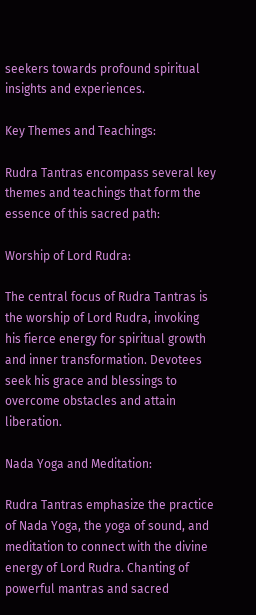seekers towards profound spiritual insights and experiences.

Key Themes and Teachings:

Rudra Tantras encompass several key themes and teachings that form the essence of this sacred path:

Worship of Lord Rudra:

The central focus of Rudra Tantras is the worship of Lord Rudra, invoking his fierce energy for spiritual growth and inner transformation. Devotees seek his grace and blessings to overcome obstacles and attain liberation.

Nada Yoga and Meditation:

Rudra Tantras emphasize the practice of Nada Yoga, the yoga of sound, and meditation to connect with the divine energy of Lord Rudra. Chanting of powerful mantras and sacred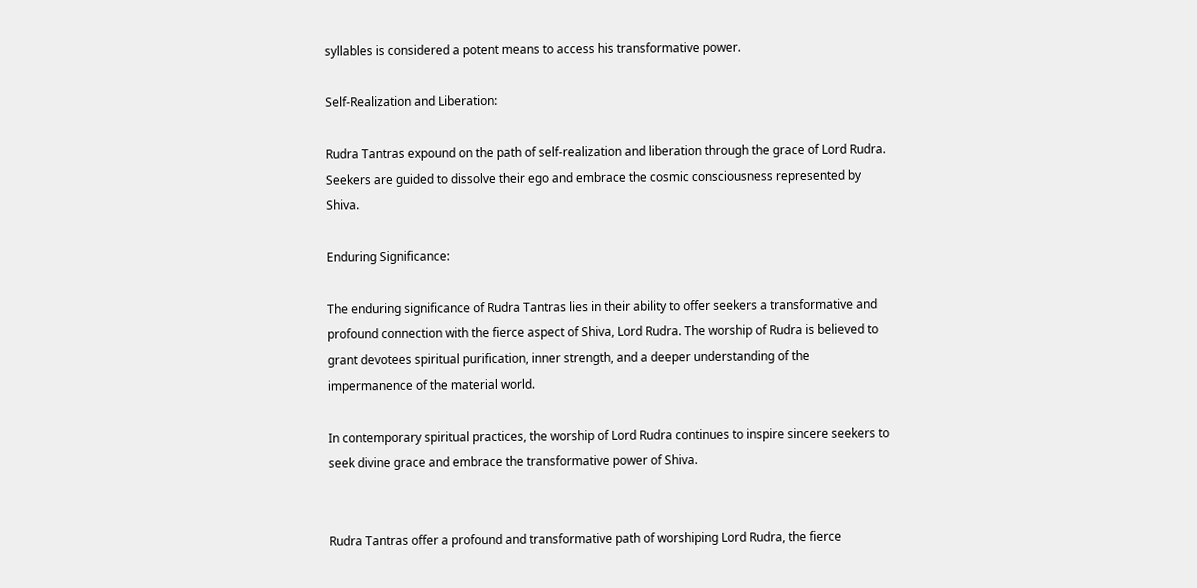syllables is considered a potent means to access his transformative power.

Self-Realization and Liberation:

Rudra Tantras expound on the path of self-realization and liberation through the grace of Lord Rudra. Seekers are guided to dissolve their ego and embrace the cosmic consciousness represented by Shiva.

Enduring Significance:

The enduring significance of Rudra Tantras lies in their ability to offer seekers a transformative and profound connection with the fierce aspect of Shiva, Lord Rudra. The worship of Rudra is believed to grant devotees spiritual purification, inner strength, and a deeper understanding of the impermanence of the material world.

In contemporary spiritual practices, the worship of Lord Rudra continues to inspire sincere seekers to seek divine grace and embrace the transformative power of Shiva.


Rudra Tantras offer a profound and transformative path of worshiping Lord Rudra, the fierce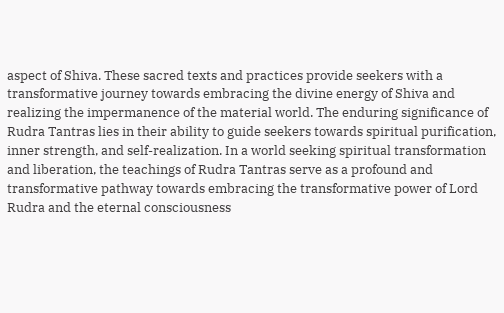aspect of Shiva. These sacred texts and practices provide seekers with a transformative journey towards embracing the divine energy of Shiva and realizing the impermanence of the material world. The enduring significance of Rudra Tantras lies in their ability to guide seekers towards spiritual purification, inner strength, and self-realization. In a world seeking spiritual transformation and liberation, the teachings of Rudra Tantras serve as a profound and transformative pathway towards embracing the transformative power of Lord Rudra and the eternal consciousness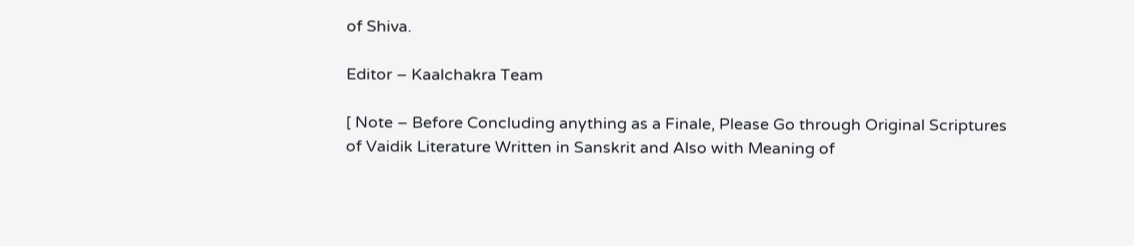of Shiva.

Editor – Kaalchakra Team

[ Note – Before Concluding anything as a Finale, Please Go through Original Scriptures of Vaidik Literature Written in Sanskrit and Also with Meaning of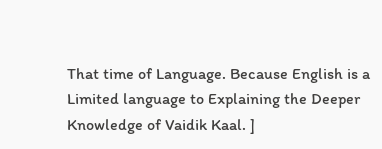That time of Language. Because English is a Limited language to Explaining the Deeper Knowledge of Vaidik Kaal. ]